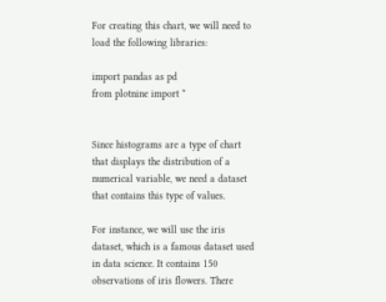For creating this chart, we will need to load the following libraries:

import pandas as pd
from plotnine import *


Since histograms are a type of chart that displays the distribution of a numerical variable, we need a dataset that contains this type of values.

For instance, we will use the iris dataset, which is a famous dataset used in data science. It contains 150 observations of iris flowers. There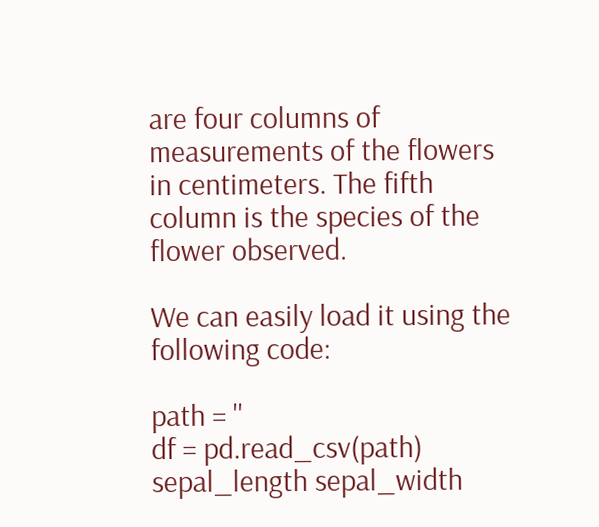are four columns of measurements of the flowers in centimeters. The fifth column is the species of the flower observed.

We can easily load it using the following code:

path = ''
df = pd.read_csv(path)
sepal_length sepal_width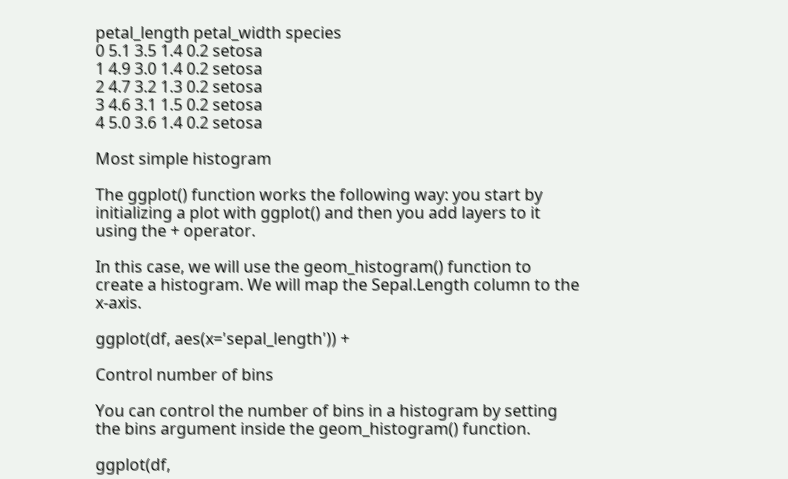petal_length petal_width species
0 5.1 3.5 1.4 0.2 setosa
1 4.9 3.0 1.4 0.2 setosa
2 4.7 3.2 1.3 0.2 setosa
3 4.6 3.1 1.5 0.2 setosa
4 5.0 3.6 1.4 0.2 setosa

Most simple histogram

The ggplot() function works the following way: you start by initializing a plot with ggplot() and then you add layers to it using the + operator.

In this case, we will use the geom_histogram() function to create a histogram. We will map the Sepal.Length column to the x-axis.

ggplot(df, aes(x='sepal_length')) +

Control number of bins

You can control the number of bins in a histogram by setting the bins argument inside the geom_histogram() function.

ggplot(df,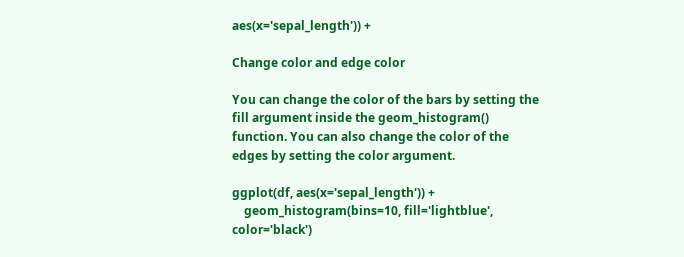aes(x='sepal_length')) +

Change color and edge color

You can change the color of the bars by setting the fill argument inside the geom_histogram() function. You can also change the color of the edges by setting the color argument.

ggplot(df, aes(x='sepal_length')) +
    geom_histogram(bins=10, fill='lightblue', color='black')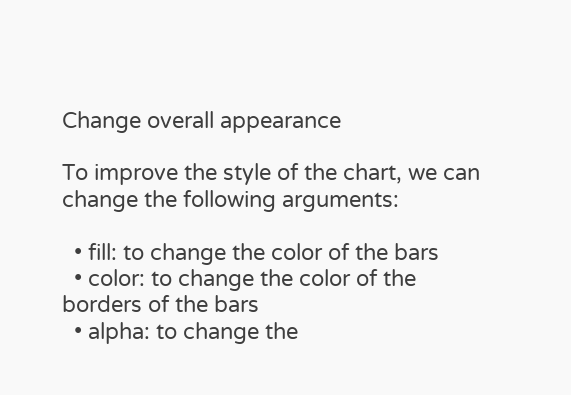Change overall appearance

To improve the style of the chart, we can change the following arguments:

  • fill: to change the color of the bars
  • color: to change the color of the borders of the bars
  • alpha: to change the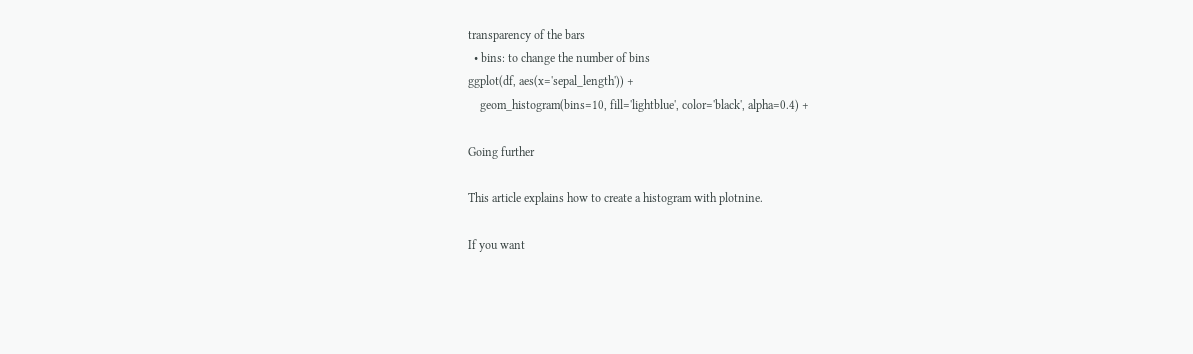transparency of the bars
  • bins: to change the number of bins
ggplot(df, aes(x='sepal_length')) +
    geom_histogram(bins=10, fill='lightblue', color='black', alpha=0.4) +

Going further

This article explains how to create a histogram with plotnine.

If you want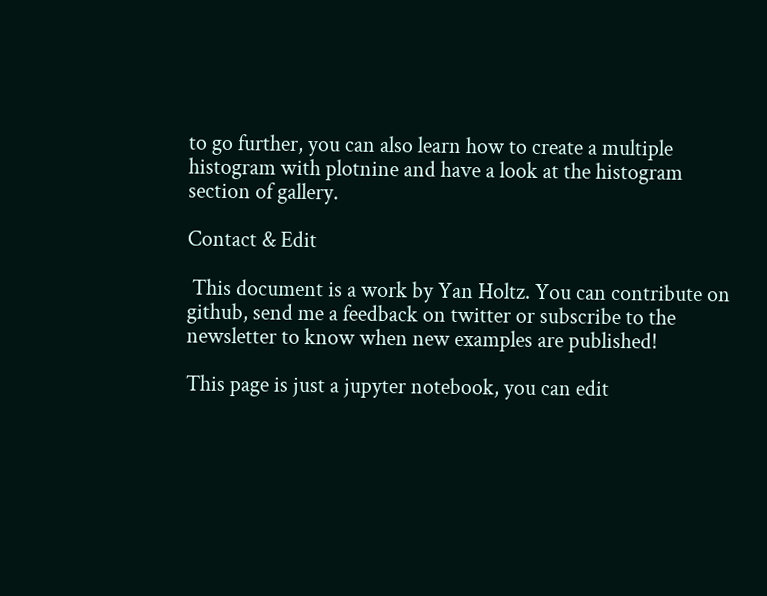to go further, you can also learn how to create a multiple histogram with plotnine and have a look at the histogram section of gallery.

Contact & Edit

 This document is a work by Yan Holtz. You can contribute on github, send me a feedback on twitter or subscribe to the newsletter to know when new examples are published!

This page is just a jupyter notebook, you can edit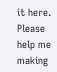it here. Please help me making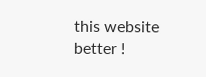this website better !